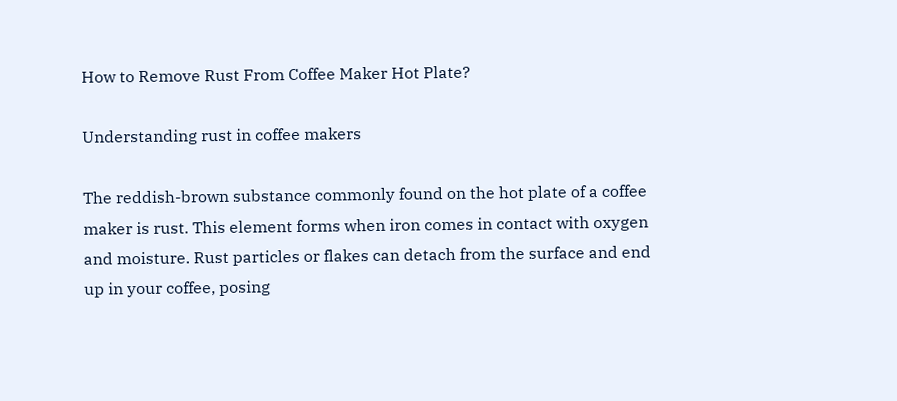How to Remove Rust From Coffee Maker Hot Plate?

Understanding rust in coffee makers

The reddish-brown substance commonly found on the hot plate of a coffee maker is rust. This element forms when iron comes in contact with oxygen and moisture. Rust particles or flakes can detach from the surface and end up in your coffee, posing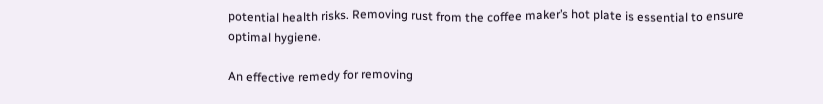potential health risks. Removing rust from the coffee maker’s hot plate is essential to ensure optimal hygiene.

An effective remedy for removing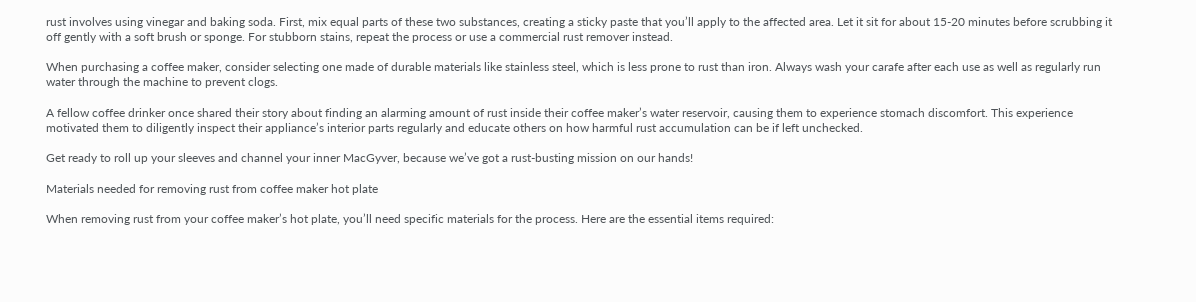rust involves using vinegar and baking soda. First, mix equal parts of these two substances, creating a sticky paste that you’ll apply to the affected area. Let it sit for about 15-20 minutes before scrubbing it off gently with a soft brush or sponge. For stubborn stains, repeat the process or use a commercial rust remover instead.

When purchasing a coffee maker, consider selecting one made of durable materials like stainless steel, which is less prone to rust than iron. Always wash your carafe after each use as well as regularly run water through the machine to prevent clogs.

A fellow coffee drinker once shared their story about finding an alarming amount of rust inside their coffee maker’s water reservoir, causing them to experience stomach discomfort. This experience motivated them to diligently inspect their appliance’s interior parts regularly and educate others on how harmful rust accumulation can be if left unchecked.

Get ready to roll up your sleeves and channel your inner MacGyver, because we’ve got a rust-busting mission on our hands!

Materials needed for removing rust from coffee maker hot plate

When removing rust from your coffee maker’s hot plate, you’ll need specific materials for the process. Here are the essential items required: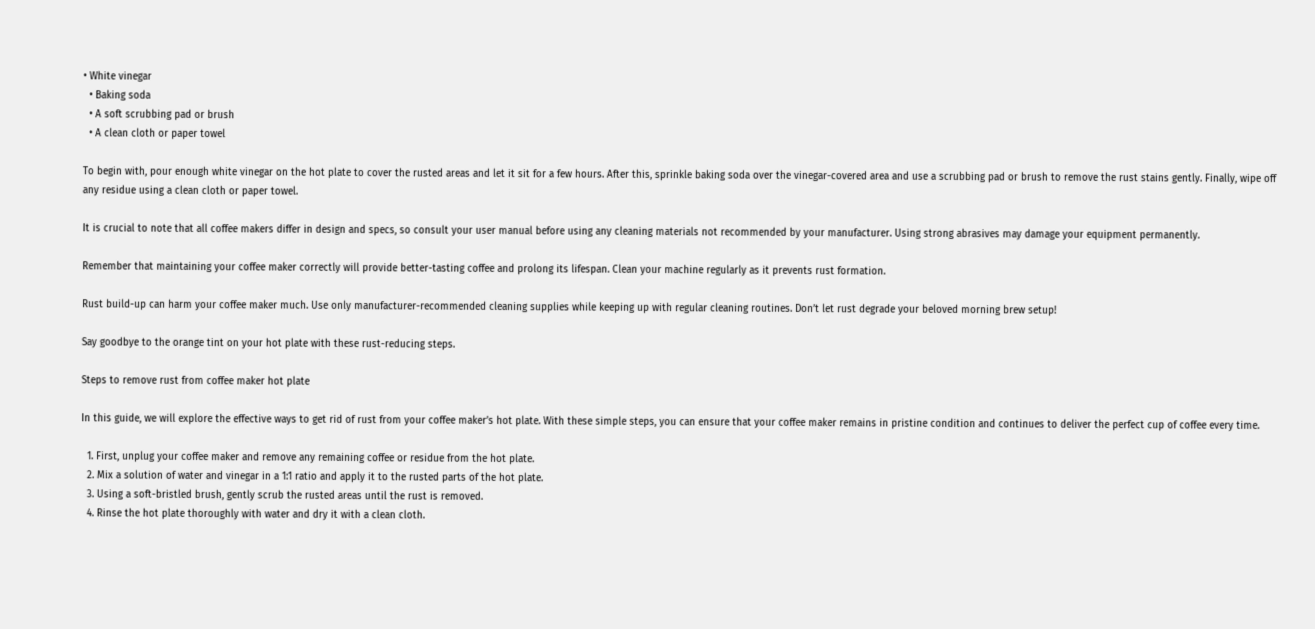• White vinegar
  • Baking soda
  • A soft scrubbing pad or brush
  • A clean cloth or paper towel

To begin with, pour enough white vinegar on the hot plate to cover the rusted areas and let it sit for a few hours. After this, sprinkle baking soda over the vinegar-covered area and use a scrubbing pad or brush to remove the rust stains gently. Finally, wipe off any residue using a clean cloth or paper towel.

It is crucial to note that all coffee makers differ in design and specs, so consult your user manual before using any cleaning materials not recommended by your manufacturer. Using strong abrasives may damage your equipment permanently.

Remember that maintaining your coffee maker correctly will provide better-tasting coffee and prolong its lifespan. Clean your machine regularly as it prevents rust formation.

Rust build-up can harm your coffee maker much. Use only manufacturer-recommended cleaning supplies while keeping up with regular cleaning routines. Don’t let rust degrade your beloved morning brew setup!

Say goodbye to the orange tint on your hot plate with these rust-reducing steps.

Steps to remove rust from coffee maker hot plate

In this guide, we will explore the effective ways to get rid of rust from your coffee maker’s hot plate. With these simple steps, you can ensure that your coffee maker remains in pristine condition and continues to deliver the perfect cup of coffee every time.

  1. First, unplug your coffee maker and remove any remaining coffee or residue from the hot plate.
  2. Mix a solution of water and vinegar in a 1:1 ratio and apply it to the rusted parts of the hot plate.
  3. Using a soft-bristled brush, gently scrub the rusted areas until the rust is removed.
  4. Rinse the hot plate thoroughly with water and dry it with a clean cloth.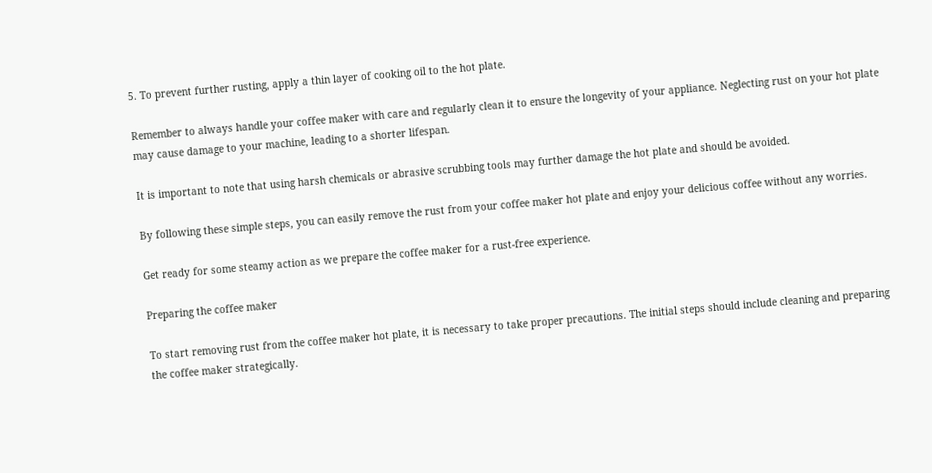5. To prevent further rusting, apply a thin layer of cooking oil to the hot plate.

Remember to always handle your coffee maker with care and regularly clean it to ensure the longevity of your appliance. Neglecting rust on your hot plate may cause damage to your machine, leading to a shorter lifespan.

It is important to note that using harsh chemicals or abrasive scrubbing tools may further damage the hot plate and should be avoided.

By following these simple steps, you can easily remove the rust from your coffee maker hot plate and enjoy your delicious coffee without any worries.

Get ready for some steamy action as we prepare the coffee maker for a rust-free experience.

Preparing the coffee maker

To start removing rust from the coffee maker hot plate, it is necessary to take proper precautions. The initial steps should include cleaning and preparing the coffee maker strategically.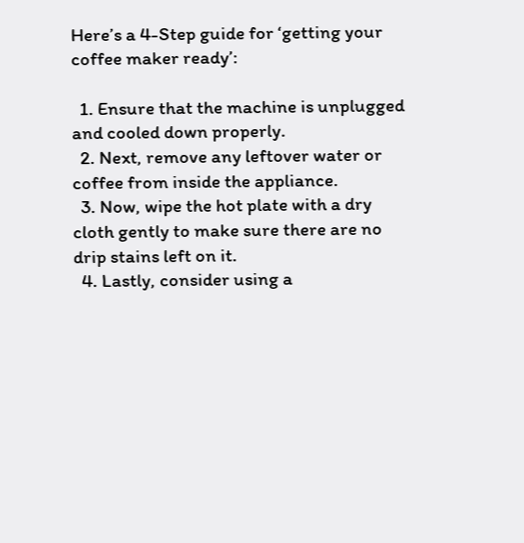Here’s a 4-Step guide for ‘getting your coffee maker ready’:

  1. Ensure that the machine is unplugged and cooled down properly.
  2. Next, remove any leftover water or coffee from inside the appliance.
  3. Now, wipe the hot plate with a dry cloth gently to make sure there are no drip stains left on it.
  4. Lastly, consider using a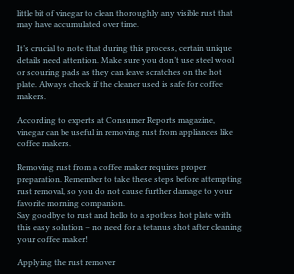little bit of vinegar to clean thoroughly any visible rust that may have accumulated over time.

It’s crucial to note that during this process, certain unique details need attention. Make sure you don’t use steel wool or scouring pads as they can leave scratches on the hot plate. Always check if the cleaner used is safe for coffee makers.

According to experts at Consumer Reports magazine, vinegar can be useful in removing rust from appliances like coffee makers.

Removing rust from a coffee maker requires proper preparation. Remember to take these steps before attempting rust removal, so you do not cause further damage to your favorite morning companion.
Say goodbye to rust and hello to a spotless hot plate with this easy solution – no need for a tetanus shot after cleaning your coffee maker!

Applying the rust remover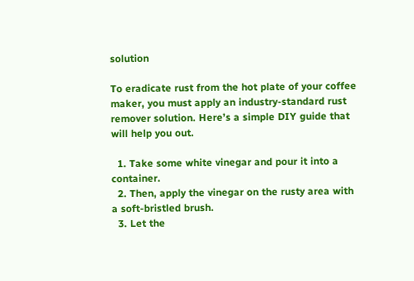solution

To eradicate rust from the hot plate of your coffee maker, you must apply an industry-standard rust remover solution. Here’s a simple DIY guide that will help you out.

  1. Take some white vinegar and pour it into a container.
  2. Then, apply the vinegar on the rusty area with a soft-bristled brush.
  3. Let the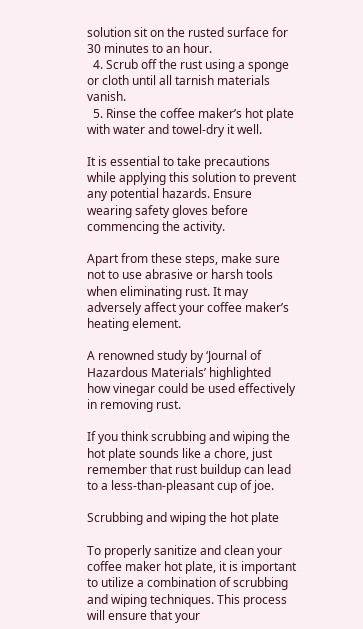solution sit on the rusted surface for 30 minutes to an hour.
  4. Scrub off the rust using a sponge or cloth until all tarnish materials vanish.
  5. Rinse the coffee maker’s hot plate with water and towel-dry it well.

It is essential to take precautions while applying this solution to prevent any potential hazards. Ensure wearing safety gloves before commencing the activity.

Apart from these steps, make sure not to use abrasive or harsh tools when eliminating rust. It may adversely affect your coffee maker’s heating element.

A renowned study by ‘Journal of Hazardous Materials’ highlighted how vinegar could be used effectively in removing rust.

If you think scrubbing and wiping the hot plate sounds like a chore, just remember that rust buildup can lead to a less-than-pleasant cup of joe.

Scrubbing and wiping the hot plate

To properly sanitize and clean your coffee maker hot plate, it is important to utilize a combination of scrubbing and wiping techniques. This process will ensure that your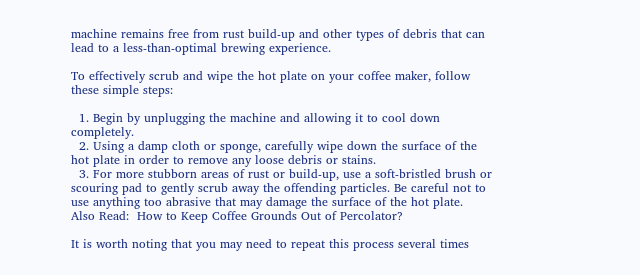machine remains free from rust build-up and other types of debris that can lead to a less-than-optimal brewing experience.

To effectively scrub and wipe the hot plate on your coffee maker, follow these simple steps:

  1. Begin by unplugging the machine and allowing it to cool down completely.
  2. Using a damp cloth or sponge, carefully wipe down the surface of the hot plate in order to remove any loose debris or stains.
  3. For more stubborn areas of rust or build-up, use a soft-bristled brush or scouring pad to gently scrub away the offending particles. Be careful not to use anything too abrasive that may damage the surface of the hot plate.
Also Read:  How to Keep Coffee Grounds Out of Percolator?

It is worth noting that you may need to repeat this process several times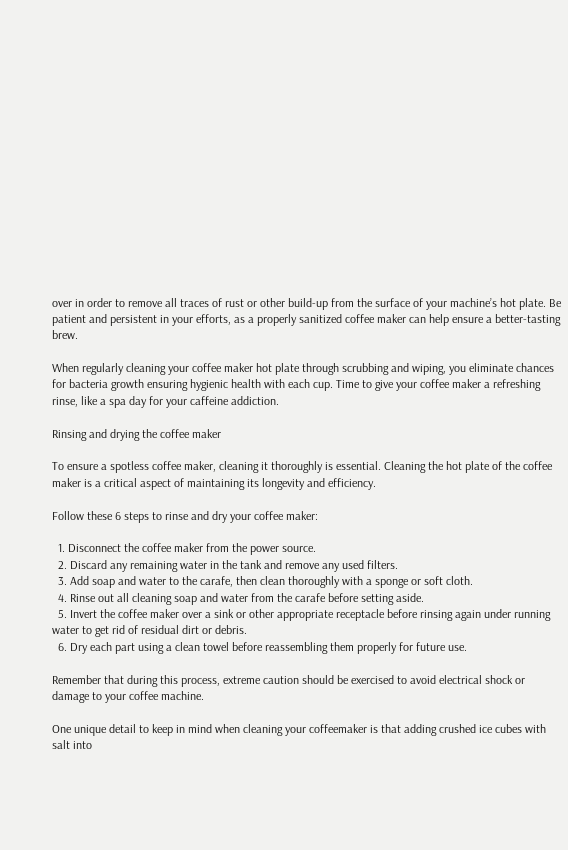over in order to remove all traces of rust or other build-up from the surface of your machine’s hot plate. Be patient and persistent in your efforts, as a properly sanitized coffee maker can help ensure a better-tasting brew.

When regularly cleaning your coffee maker hot plate through scrubbing and wiping, you eliminate chances for bacteria growth ensuring hygienic health with each cup. Time to give your coffee maker a refreshing rinse, like a spa day for your caffeine addiction.

Rinsing and drying the coffee maker

To ensure a spotless coffee maker, cleaning it thoroughly is essential. Cleaning the hot plate of the coffee maker is a critical aspect of maintaining its longevity and efficiency.

Follow these 6 steps to rinse and dry your coffee maker:

  1. Disconnect the coffee maker from the power source.
  2. Discard any remaining water in the tank and remove any used filters.
  3. Add soap and water to the carafe, then clean thoroughly with a sponge or soft cloth.
  4. Rinse out all cleaning soap and water from the carafe before setting aside.
  5. Invert the coffee maker over a sink or other appropriate receptacle before rinsing again under running water to get rid of residual dirt or debris.
  6. Dry each part using a clean towel before reassembling them properly for future use.

Remember that during this process, extreme caution should be exercised to avoid electrical shock or damage to your coffee machine.

One unique detail to keep in mind when cleaning your coffeemaker is that adding crushed ice cubes with salt into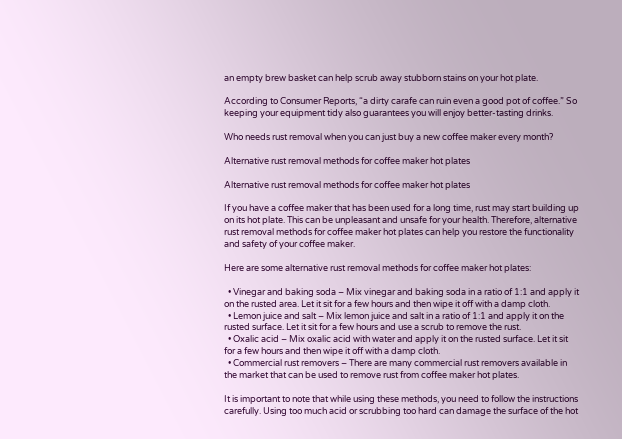an empty brew basket can help scrub away stubborn stains on your hot plate.

According to Consumer Reports, “a dirty carafe can ruin even a good pot of coffee.” So keeping your equipment tidy also guarantees you will enjoy better-tasting drinks.

Who needs rust removal when you can just buy a new coffee maker every month?

Alternative rust removal methods for coffee maker hot plates

Alternative rust removal methods for coffee maker hot plates

If you have a coffee maker that has been used for a long time, rust may start building up on its hot plate. This can be unpleasant and unsafe for your health. Therefore, alternative rust removal methods for coffee maker hot plates can help you restore the functionality and safety of your coffee maker.

Here are some alternative rust removal methods for coffee maker hot plates:

  • Vinegar and baking soda – Mix vinegar and baking soda in a ratio of 1:1 and apply it on the rusted area. Let it sit for a few hours and then wipe it off with a damp cloth.
  • Lemon juice and salt – Mix lemon juice and salt in a ratio of 1:1 and apply it on the rusted surface. Let it sit for a few hours and use a scrub to remove the rust.
  • Oxalic acid – Mix oxalic acid with water and apply it on the rusted surface. Let it sit for a few hours and then wipe it off with a damp cloth.
  • Commercial rust removers – There are many commercial rust removers available in the market that can be used to remove rust from coffee maker hot plates.

It is important to note that while using these methods, you need to follow the instructions carefully. Using too much acid or scrubbing too hard can damage the surface of the hot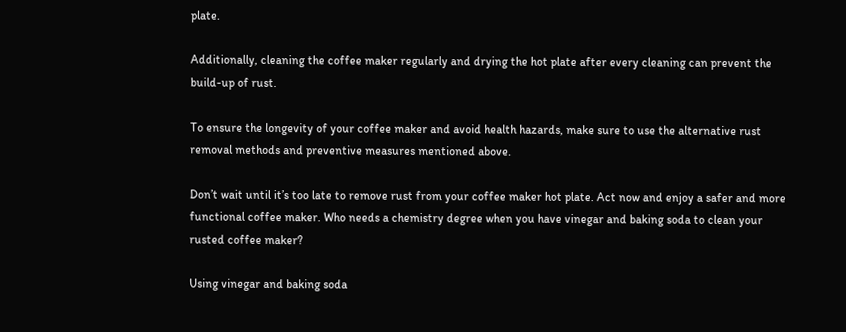plate.

Additionally, cleaning the coffee maker regularly and drying the hot plate after every cleaning can prevent the build-up of rust.

To ensure the longevity of your coffee maker and avoid health hazards, make sure to use the alternative rust removal methods and preventive measures mentioned above.

Don’t wait until it’s too late to remove rust from your coffee maker hot plate. Act now and enjoy a safer and more functional coffee maker. Who needs a chemistry degree when you have vinegar and baking soda to clean your rusted coffee maker?

Using vinegar and baking soda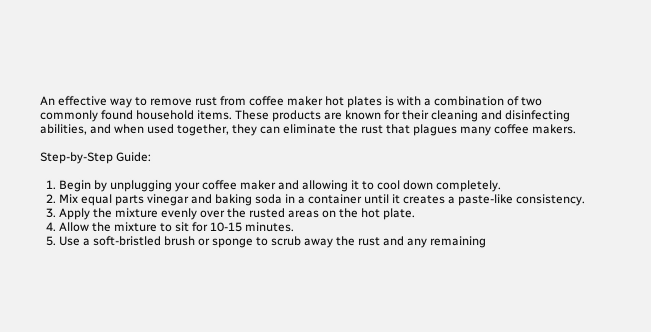An effective way to remove rust from coffee maker hot plates is with a combination of two commonly found household items. These products are known for their cleaning and disinfecting abilities, and when used together, they can eliminate the rust that plagues many coffee makers.

Step-by-Step Guide:

  1. Begin by unplugging your coffee maker and allowing it to cool down completely.
  2. Mix equal parts vinegar and baking soda in a container until it creates a paste-like consistency.
  3. Apply the mixture evenly over the rusted areas on the hot plate.
  4. Allow the mixture to sit for 10-15 minutes.
  5. Use a soft-bristled brush or sponge to scrub away the rust and any remaining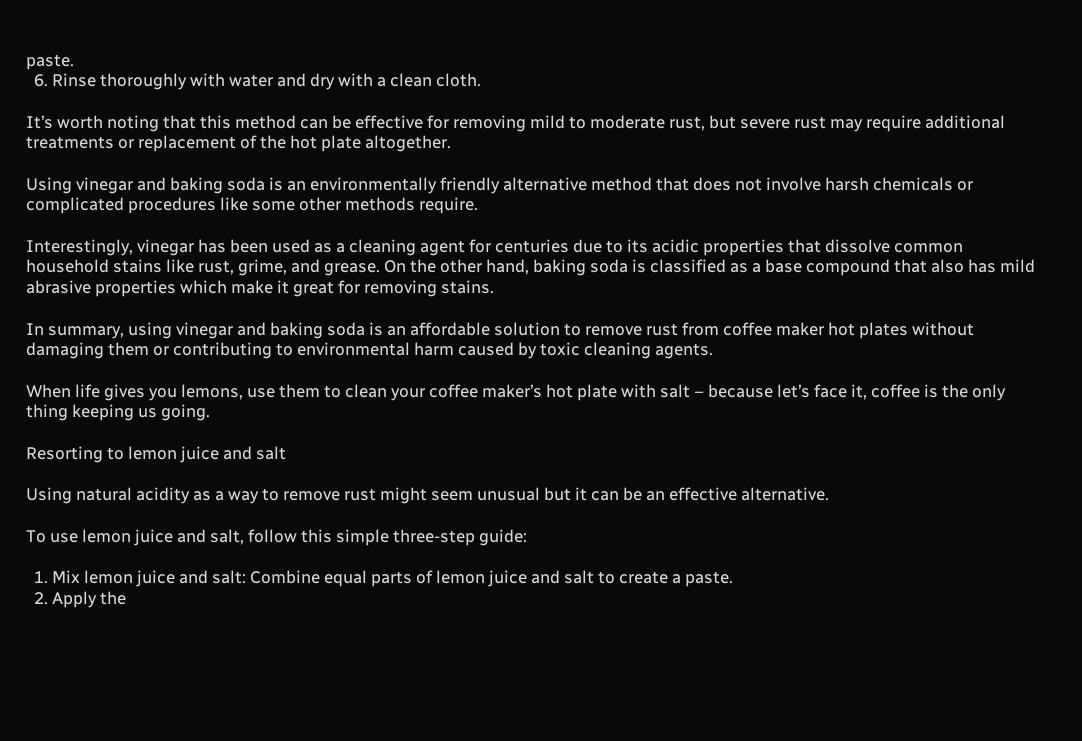paste.
  6. Rinse thoroughly with water and dry with a clean cloth.

It’s worth noting that this method can be effective for removing mild to moderate rust, but severe rust may require additional treatments or replacement of the hot plate altogether.

Using vinegar and baking soda is an environmentally friendly alternative method that does not involve harsh chemicals or complicated procedures like some other methods require.

Interestingly, vinegar has been used as a cleaning agent for centuries due to its acidic properties that dissolve common household stains like rust, grime, and grease. On the other hand, baking soda is classified as a base compound that also has mild abrasive properties which make it great for removing stains.

In summary, using vinegar and baking soda is an affordable solution to remove rust from coffee maker hot plates without damaging them or contributing to environmental harm caused by toxic cleaning agents.

When life gives you lemons, use them to clean your coffee maker’s hot plate with salt – because let’s face it, coffee is the only thing keeping us going.

Resorting to lemon juice and salt

Using natural acidity as a way to remove rust might seem unusual but it can be an effective alternative.

To use lemon juice and salt, follow this simple three-step guide:

  1. Mix lemon juice and salt: Combine equal parts of lemon juice and salt to create a paste.
  2. Apply the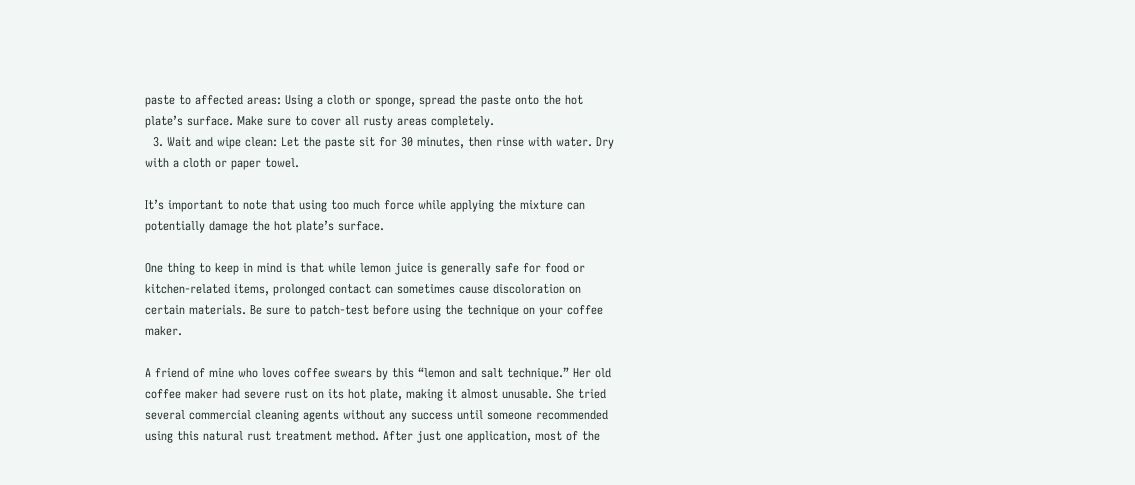paste to affected areas: Using a cloth or sponge, spread the paste onto the hot plate’s surface. Make sure to cover all rusty areas completely.
  3. Wait and wipe clean: Let the paste sit for 30 minutes, then rinse with water. Dry with a cloth or paper towel.

It’s important to note that using too much force while applying the mixture can potentially damage the hot plate’s surface.

One thing to keep in mind is that while lemon juice is generally safe for food or kitchen-related items, prolonged contact can sometimes cause discoloration on certain materials. Be sure to patch-test before using the technique on your coffee maker.

A friend of mine who loves coffee swears by this “lemon and salt technique.” Her old coffee maker had severe rust on its hot plate, making it almost unusable. She tried several commercial cleaning agents without any success until someone recommended using this natural rust treatment method. After just one application, most of the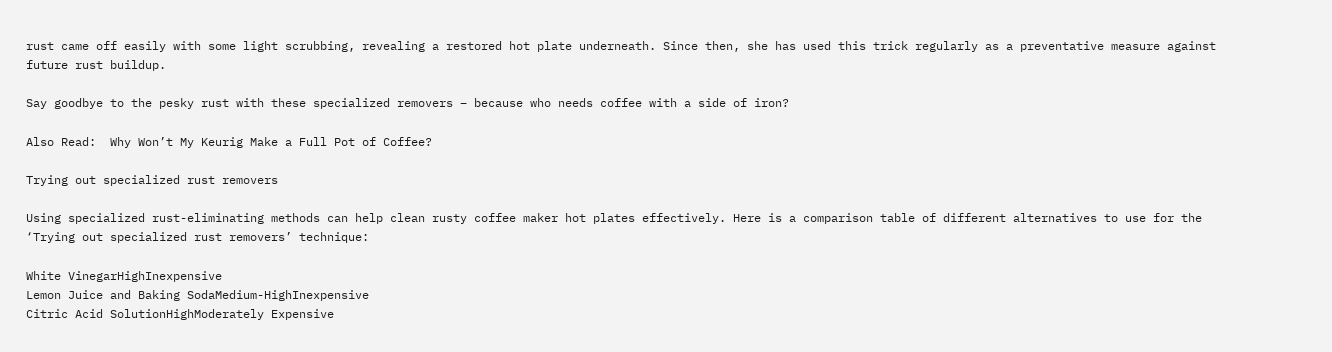rust came off easily with some light scrubbing, revealing a restored hot plate underneath. Since then, she has used this trick regularly as a preventative measure against future rust buildup.

Say goodbye to the pesky rust with these specialized removers – because who needs coffee with a side of iron?

Also Read:  Why Won’t My Keurig Make a Full Pot of Coffee?

Trying out specialized rust removers

Using specialized rust-eliminating methods can help clean rusty coffee maker hot plates effectively. Here is a comparison table of different alternatives to use for the ‘Trying out specialized rust removers’ technique:

White VinegarHighInexpensive
Lemon Juice and Baking SodaMedium-HighInexpensive
Citric Acid SolutionHighModerately Expensive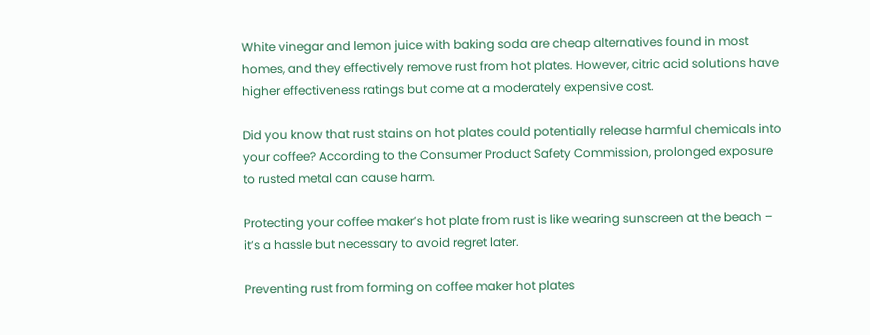White vinegar and lemon juice with baking soda are cheap alternatives found in most homes, and they effectively remove rust from hot plates. However, citric acid solutions have higher effectiveness ratings but come at a moderately expensive cost.

Did you know that rust stains on hot plates could potentially release harmful chemicals into your coffee? According to the Consumer Product Safety Commission, prolonged exposure to rusted metal can cause harm.

Protecting your coffee maker’s hot plate from rust is like wearing sunscreen at the beach – it’s a hassle but necessary to avoid regret later.

Preventing rust from forming on coffee maker hot plates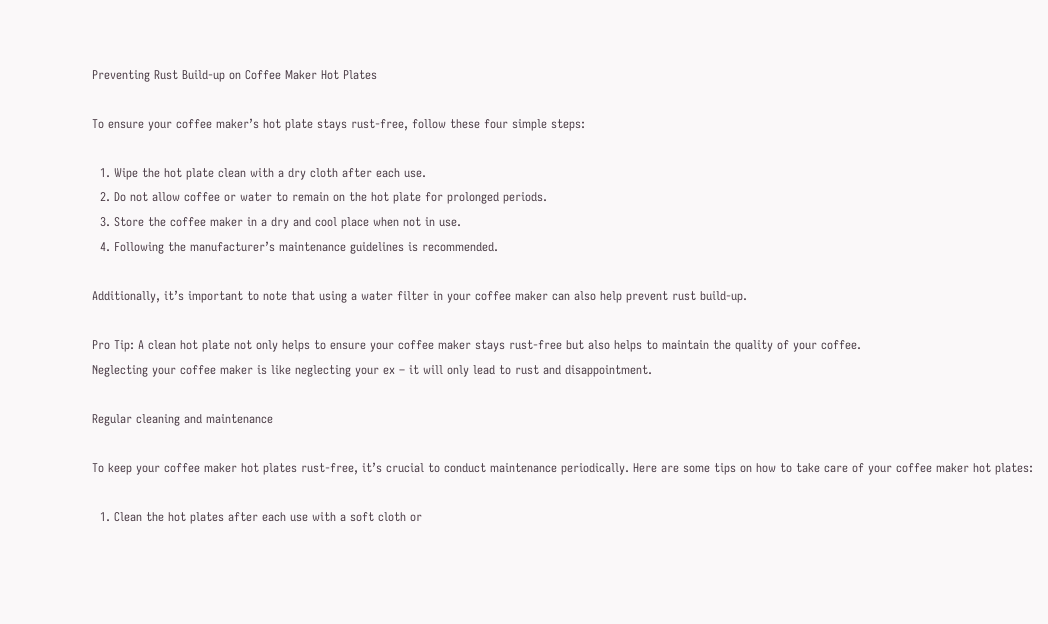Preventing Rust Build-up on Coffee Maker Hot Plates

To ensure your coffee maker’s hot plate stays rust-free, follow these four simple steps:

  1. Wipe the hot plate clean with a dry cloth after each use.
  2. Do not allow coffee or water to remain on the hot plate for prolonged periods.
  3. Store the coffee maker in a dry and cool place when not in use.
  4. Following the manufacturer’s maintenance guidelines is recommended.

Additionally, it’s important to note that using a water filter in your coffee maker can also help prevent rust build-up.

Pro Tip: A clean hot plate not only helps to ensure your coffee maker stays rust-free but also helps to maintain the quality of your coffee.
Neglecting your coffee maker is like neglecting your ex – it will only lead to rust and disappointment.

Regular cleaning and maintenance

To keep your coffee maker hot plates rust-free, it’s crucial to conduct maintenance periodically. Here are some tips on how to take care of your coffee maker hot plates:

  1. Clean the hot plates after each use with a soft cloth or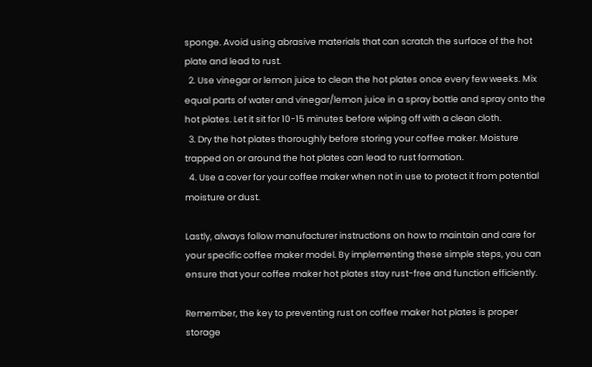sponge. Avoid using abrasive materials that can scratch the surface of the hot plate and lead to rust.
  2. Use vinegar or lemon juice to clean the hot plates once every few weeks. Mix equal parts of water and vinegar/lemon juice in a spray bottle and spray onto the hot plates. Let it sit for 10-15 minutes before wiping off with a clean cloth.
  3. Dry the hot plates thoroughly before storing your coffee maker. Moisture trapped on or around the hot plates can lead to rust formation.
  4. Use a cover for your coffee maker when not in use to protect it from potential moisture or dust.

Lastly, always follow manufacturer instructions on how to maintain and care for your specific coffee maker model. By implementing these simple steps, you can ensure that your coffee maker hot plates stay rust-free and function efficiently.

Remember, the key to preventing rust on coffee maker hot plates is proper storage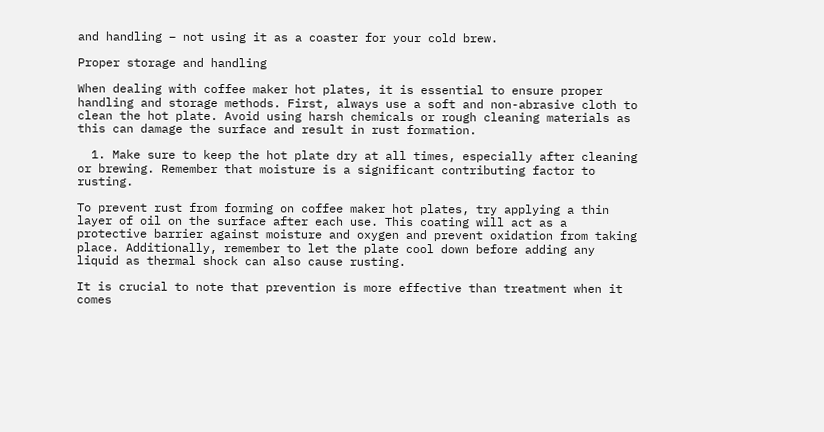and handling – not using it as a coaster for your cold brew.

Proper storage and handling

When dealing with coffee maker hot plates, it is essential to ensure proper handling and storage methods. First, always use a soft and non-abrasive cloth to clean the hot plate. Avoid using harsh chemicals or rough cleaning materials as this can damage the surface and result in rust formation.

  1. Make sure to keep the hot plate dry at all times, especially after cleaning or brewing. Remember that moisture is a significant contributing factor to rusting.

To prevent rust from forming on coffee maker hot plates, try applying a thin layer of oil on the surface after each use. This coating will act as a protective barrier against moisture and oxygen and prevent oxidation from taking place. Additionally, remember to let the plate cool down before adding any liquid as thermal shock can also cause rusting.

It is crucial to note that prevention is more effective than treatment when it comes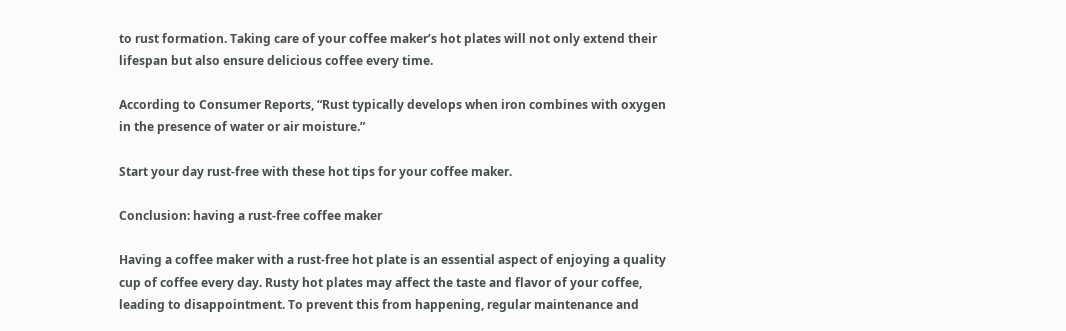to rust formation. Taking care of your coffee maker’s hot plates will not only extend their lifespan but also ensure delicious coffee every time.

According to Consumer Reports, “Rust typically develops when iron combines with oxygen in the presence of water or air moisture.”

Start your day rust-free with these hot tips for your coffee maker.

Conclusion: having a rust-free coffee maker

Having a coffee maker with a rust-free hot plate is an essential aspect of enjoying a quality cup of coffee every day. Rusty hot plates may affect the taste and flavor of your coffee, leading to disappointment. To prevent this from happening, regular maintenance and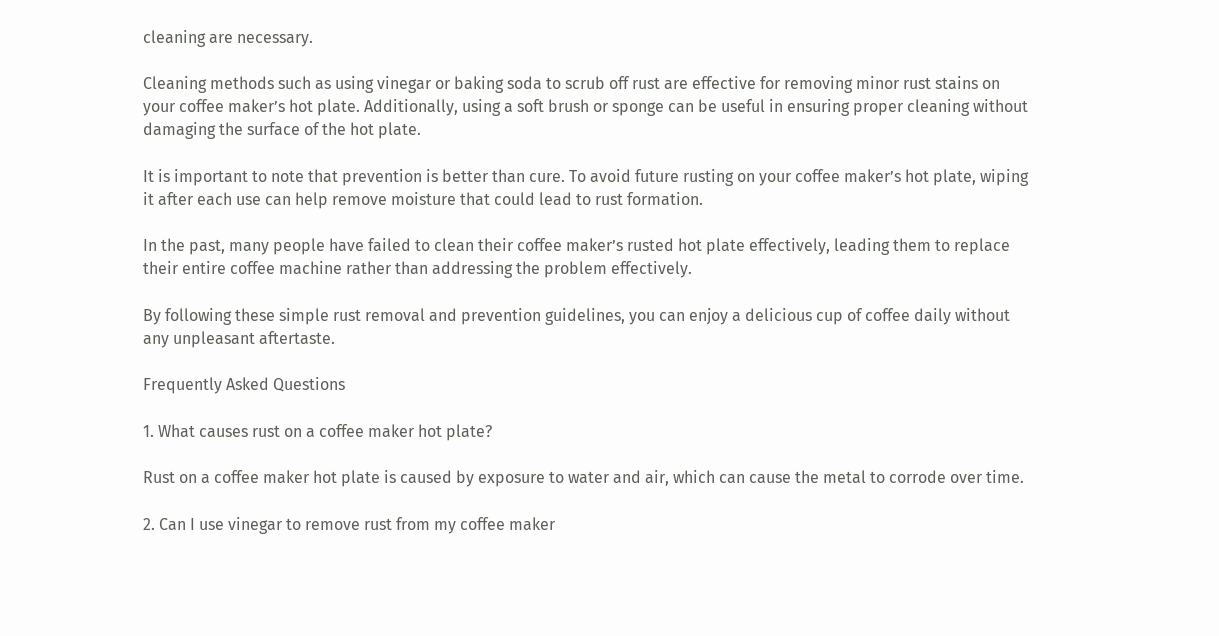cleaning are necessary.

Cleaning methods such as using vinegar or baking soda to scrub off rust are effective for removing minor rust stains on your coffee maker’s hot plate. Additionally, using a soft brush or sponge can be useful in ensuring proper cleaning without damaging the surface of the hot plate.

It is important to note that prevention is better than cure. To avoid future rusting on your coffee maker’s hot plate, wiping it after each use can help remove moisture that could lead to rust formation.

In the past, many people have failed to clean their coffee maker’s rusted hot plate effectively, leading them to replace their entire coffee machine rather than addressing the problem effectively.

By following these simple rust removal and prevention guidelines, you can enjoy a delicious cup of coffee daily without any unpleasant aftertaste.

Frequently Asked Questions

1. What causes rust on a coffee maker hot plate?

Rust on a coffee maker hot plate is caused by exposure to water and air, which can cause the metal to corrode over time.

2. Can I use vinegar to remove rust from my coffee maker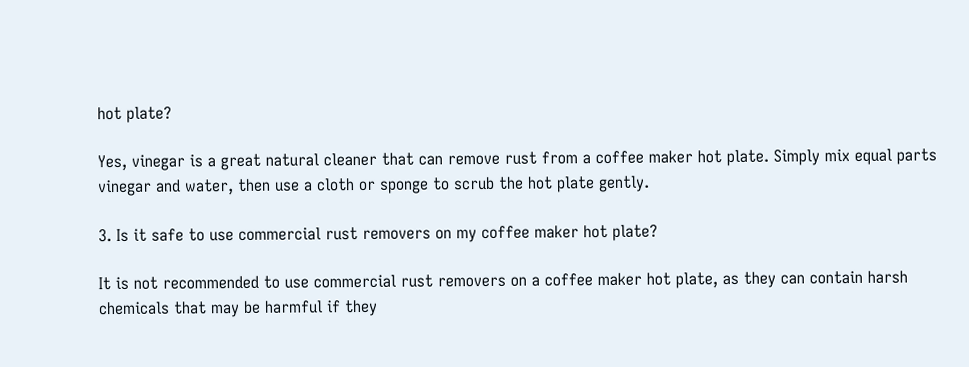hot plate?

Yes, vinegar is a great natural cleaner that can remove rust from a coffee maker hot plate. Simply mix equal parts vinegar and water, then use a cloth or sponge to scrub the hot plate gently.

3. Is it safe to use commercial rust removers on my coffee maker hot plate?

It is not recommended to use commercial rust removers on a coffee maker hot plate, as they can contain harsh chemicals that may be harmful if they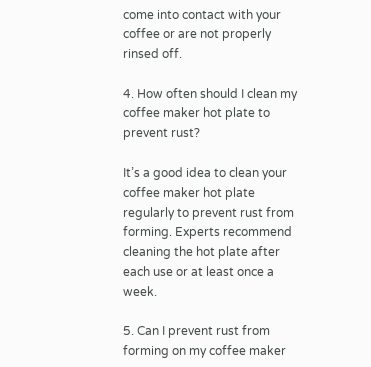come into contact with your coffee or are not properly rinsed off.

4. How often should I clean my coffee maker hot plate to prevent rust?

It’s a good idea to clean your coffee maker hot plate regularly to prevent rust from forming. Experts recommend cleaning the hot plate after each use or at least once a week.

5. Can I prevent rust from forming on my coffee maker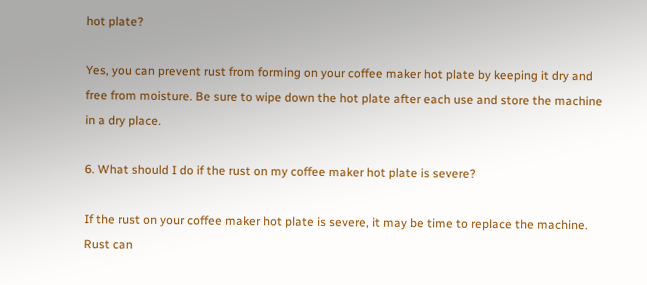hot plate?

Yes, you can prevent rust from forming on your coffee maker hot plate by keeping it dry and free from moisture. Be sure to wipe down the hot plate after each use and store the machine in a dry place.

6. What should I do if the rust on my coffee maker hot plate is severe?

If the rust on your coffee maker hot plate is severe, it may be time to replace the machine. Rust can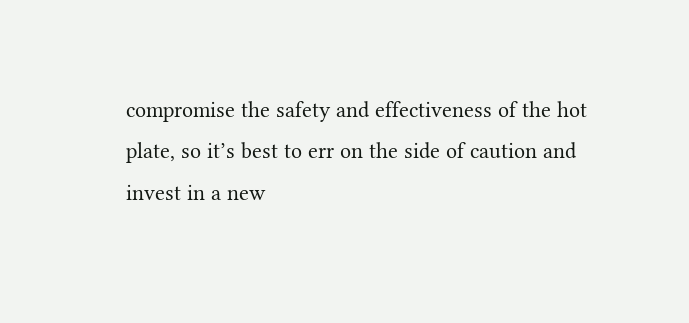compromise the safety and effectiveness of the hot plate, so it’s best to err on the side of caution and invest in a new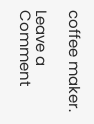coffee maker.

Leave a Comment